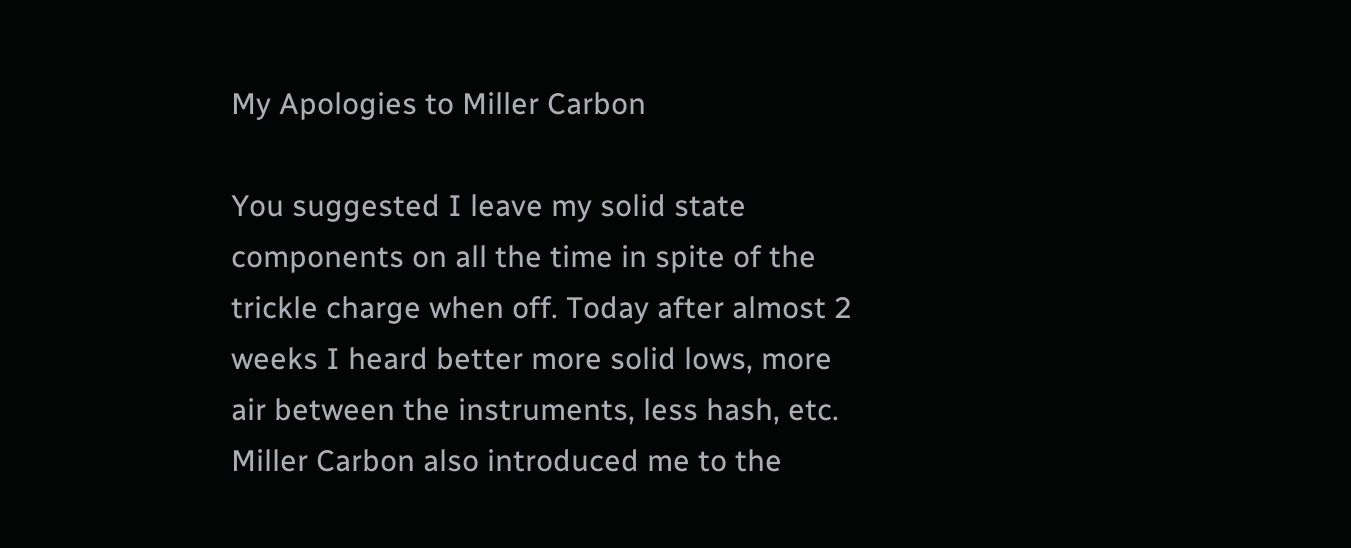My Apologies to Miller Carbon

You suggested I leave my solid state components on all the time in spite of the trickle charge when off. Today after almost 2 weeks I heard better more solid lows, more air between the instruments, less hash, etc. Miller Carbon also introduced me to the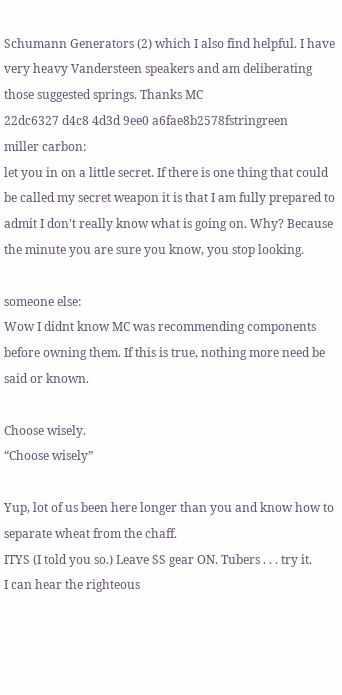Schumann Generators (2) which I also find helpful. I have very heavy Vandersteen speakers and am deliberating those suggested springs. Thanks MC
22dc6327 d4c8 4d3d 9ee0 a6fae8b2578fstringreen
miller carbon:
let you in on a little secret. If there is one thing that could be called my secret weapon it is that I am fully prepared to admit I don't really know what is going on. Why? Because the minute you are sure you know, you stop looking.

someone else:
Wow I didnt know MC was recommending components before owning them. If this is true, nothing more need be said or known.

Choose wisely.
“Choose wisely”

Yup, lot of us been here longer than you and know how to separate wheat from the chaff.
ITYS (I told you so.) Leave SS gear ON. Tubers . . . try it.
I can hear the righteous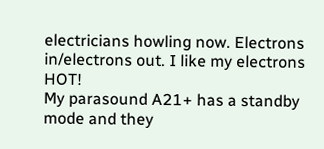electricians howling now. Electrons in/electrons out. I like my electrons HOT!
My parasound A21+ has a standby mode and they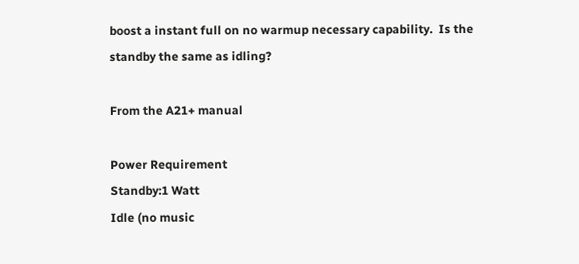boost a instant full on no warmup necessary capability.  Is the standby the same as idling?

From the A21+ manual

Power Requirement
Standby:1 Watt
Idle (no music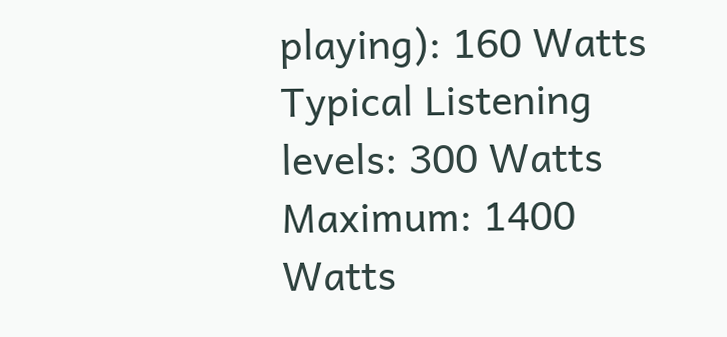playing): 160 Watts
Typical Listening levels: 300 Watts
Maximum: 1400 Watts